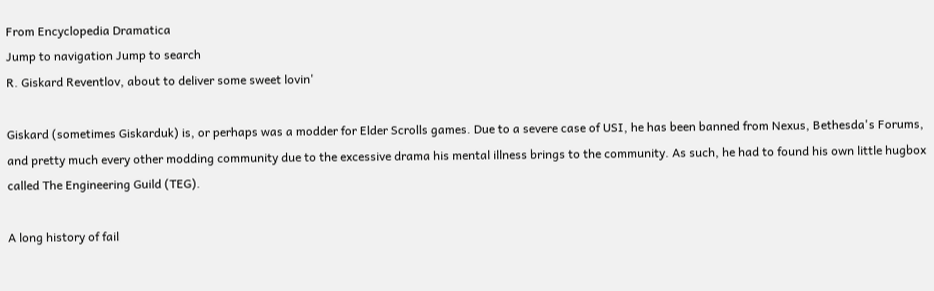From Encyclopedia Dramatica
Jump to navigation Jump to search
R. Giskard Reventlov, about to deliver some sweet lovin'

Giskard (sometimes Giskarduk) is, or perhaps was a modder for Elder Scrolls games. Due to a severe case of USI, he has been banned from Nexus, Bethesda's Forums, and pretty much every other modding community due to the excessive drama his mental illness brings to the community. As such, he had to found his own little hugbox called The Engineering Guild (TEG).

A long history of fail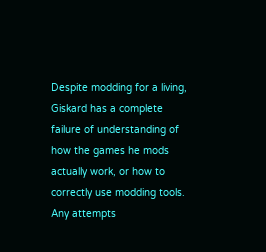Despite modding for a living, Giskard has a complete failure of understanding of how the games he mods actually work, or how to correctly use modding tools. Any attempts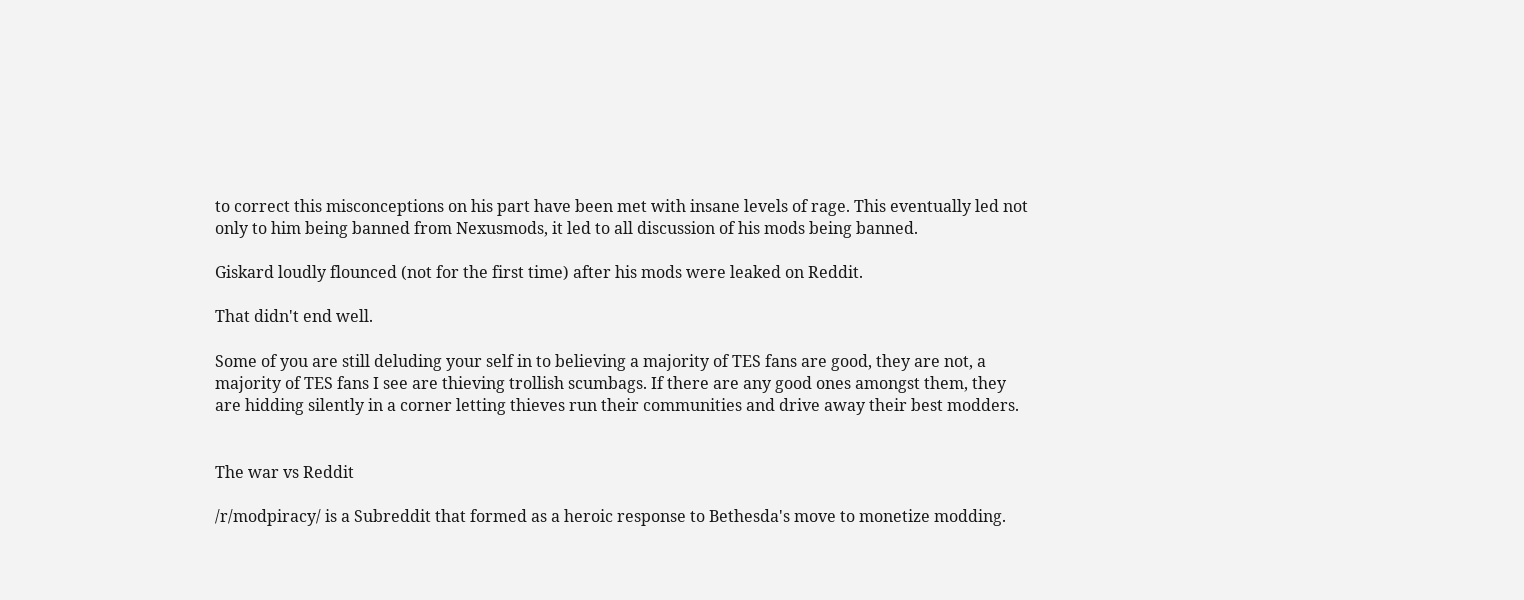to correct this misconceptions on his part have been met with insane levels of rage. This eventually led not only to him being banned from Nexusmods, it led to all discussion of his mods being banned.

Giskard loudly flounced (not for the first time) after his mods were leaked on Reddit.

That didn't end well.

Some of you are still deluding your self in to believing a majority of TES fans are good, they are not, a majority of TES fans I see are thieving trollish scumbags. If there are any good ones amongst them, they are hidding silently in a corner letting thieves run their communities and drive away their best modders.


The war vs Reddit

/r/modpiracy/ is a Subreddit that formed as a heroic response to Bethesda's move to monetize modding.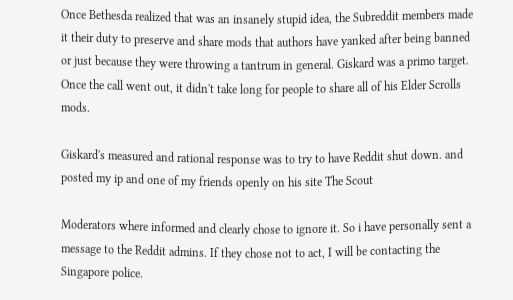Once Bethesda realized that was an insanely stupid idea, the Subreddit members made it their duty to preserve and share mods that authors have yanked after being banned or just because they were throwing a tantrum in general. Giskard was a primo target. Once the call went out, it didn't take long for people to share all of his Elder Scrolls mods.

Giskard's measured and rational response was to try to have Reddit shut down. and posted my ip and one of my friends openly on his site The Scout

Moderators where informed and clearly chose to ignore it. So i have personally sent a message to the Reddit admins. If they chose not to act, I will be contacting the Singapore police.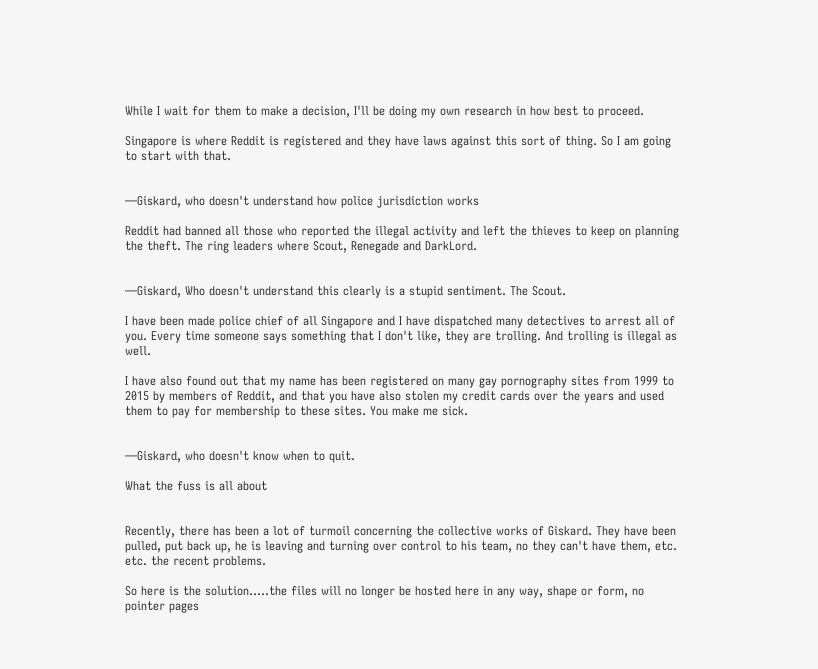While I wait for them to make a decision, I'll be doing my own research in how best to proceed.

Singapore is where Reddit is registered and they have laws against this sort of thing. So I am going to start with that.


—Giskard, who doesn't understand how police jurisdiction works

Reddit had banned all those who reported the illegal activity and left the thieves to keep on planning the theft. The ring leaders where Scout, Renegade and DarkLord.


—Giskard, Who doesn't understand this clearly is a stupid sentiment. The Scout.

I have been made police chief of all Singapore and I have dispatched many detectives to arrest all of you. Every time someone says something that I don't like, they are trolling. And trolling is illegal as well.

I have also found out that my name has been registered on many gay pornography sites from 1999 to 2015 by members of Reddit, and that you have also stolen my credit cards over the years and used them to pay for membership to these sites. You make me sick.


—Giskard, who doesn't know when to quit.

What the fuss is all about


Recently, there has been a lot of turmoil concerning the collective works of Giskard. They have been pulled, put back up, he is leaving and turning over control to his team, no they can't have them, etc. etc. the recent problems.

So here is the solution.....the files will no longer be hosted here in any way, shape or form, no pointer pages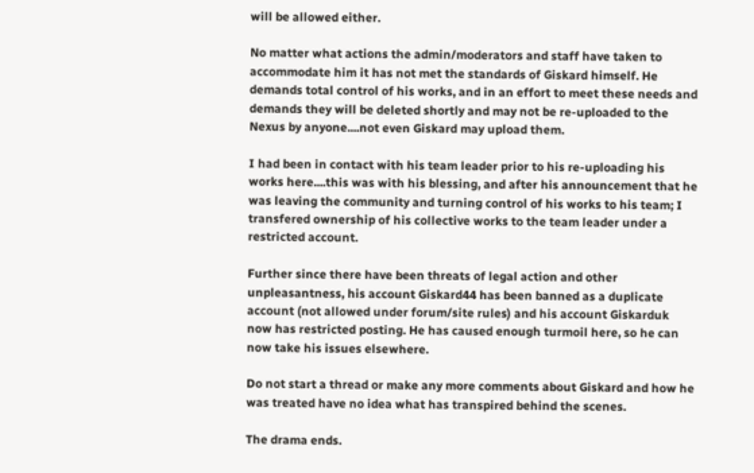will be allowed either.

No matter what actions the admin/moderators and staff have taken to accommodate him it has not met the standards of Giskard himself. He demands total control of his works, and in an effort to meet these needs and demands they will be deleted shortly and may not be re-uploaded to the Nexus by anyone....not even Giskard may upload them.

I had been in contact with his team leader prior to his re-uploading his works here....this was with his blessing, and after his announcement that he was leaving the community and turning control of his works to his team; I transfered ownership of his collective works to the team leader under a restricted account.

Further since there have been threats of legal action and other unpleasantness, his account Giskard44 has been banned as a duplicate account (not allowed under forum/site rules) and his account Giskarduk now has restricted posting. He has caused enough turmoil here, so he can now take his issues elsewhere.

Do not start a thread or make any more comments about Giskard and how he was treated have no idea what has transpired behind the scenes.

The drama ends.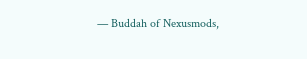— Buddah of Nexusmods,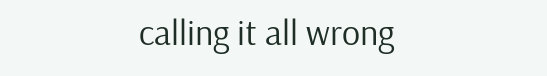calling it all wrong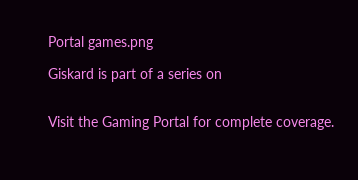Portal games.png

Giskard is part of a series on


Visit the Gaming Portal for complete coverage.